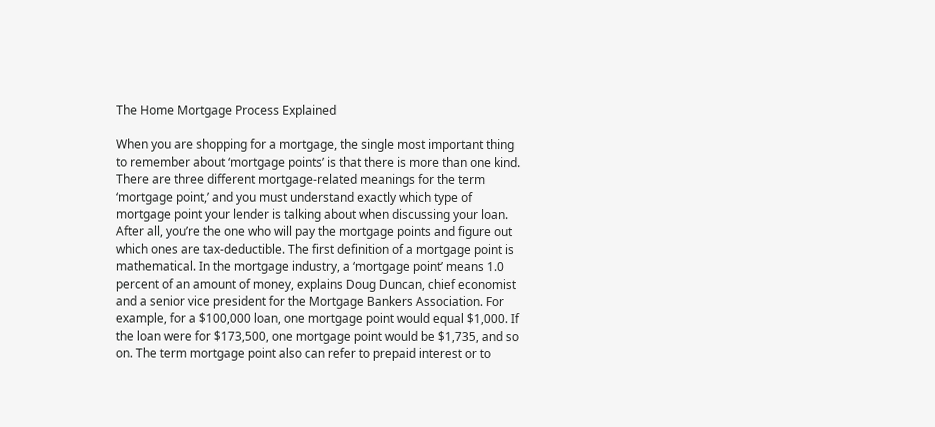The Home Mortgage Process Explained

When you are shopping for a mortgage, the single most important thing to remember about ‘mortgage points’ is that there is more than one kind. There are three different mortgage-related meanings for the term ‘mortgage point,’ and you must understand exactly which type of mortgage point your lender is talking about when discussing your loan. After all, you’re the one who will pay the mortgage points and figure out which ones are tax-deductible. The first definition of a mortgage point is mathematical. In the mortgage industry, a ‘mortgage point’ means 1.0 percent of an amount of money, explains Doug Duncan, chief economist and a senior vice president for the Mortgage Bankers Association. For example, for a $100,000 loan, one mortgage point would equal $1,000. If the loan were for $173,500, one mortgage point would be $1,735, and so on. The term mortgage point also can refer to prepaid interest or to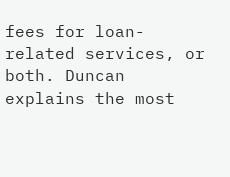fees for loan-related services, or both. Duncan explains the most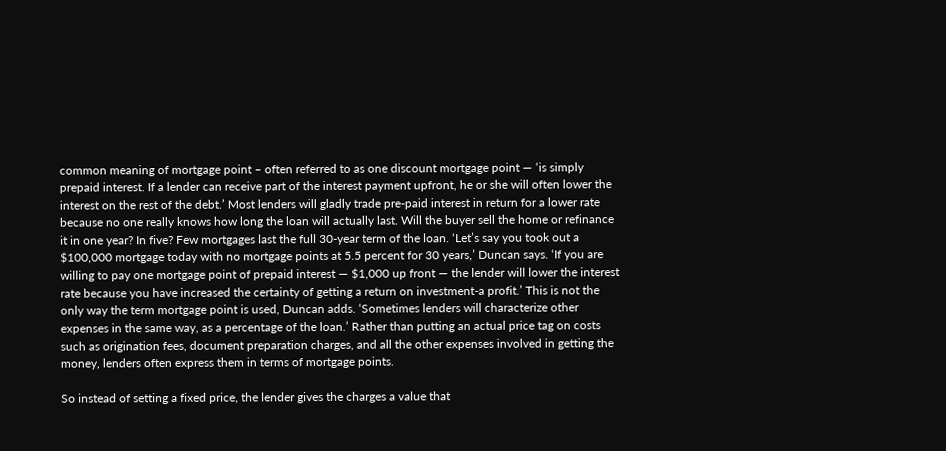common meaning of mortgage point – often referred to as one discount mortgage point — ‘is simply prepaid interest. If a lender can receive part of the interest payment upfront, he or she will often lower the interest on the rest of the debt.’ Most lenders will gladly trade pre-paid interest in return for a lower rate because no one really knows how long the loan will actually last. Will the buyer sell the home or refinance it in one year? In five? Few mortgages last the full 30-year term of the loan. ‘Let’s say you took out a $100,000 mortgage today with no mortgage points at 5.5 percent for 30 years,’ Duncan says. ‘If you are willing to pay one mortgage point of prepaid interest — $1,000 up front — the lender will lower the interest rate because you have increased the certainty of getting a return on investment-a profit.’ This is not the only way the term mortgage point is used, Duncan adds. ‘Sometimes lenders will characterize other expenses in the same way, as a percentage of the loan.’ Rather than putting an actual price tag on costs such as origination fees, document preparation charges, and all the other expenses involved in getting the money, lenders often express them in terms of mortgage points.

So instead of setting a fixed price, the lender gives the charges a value that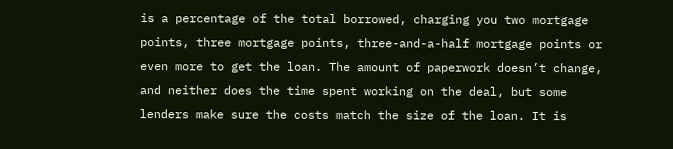is a percentage of the total borrowed, charging you two mortgage points, three mortgage points, three-and-a-half mortgage points or even more to get the loan. The amount of paperwork doesn’t change, and neither does the time spent working on the deal, but some lenders make sure the costs match the size of the loan. It is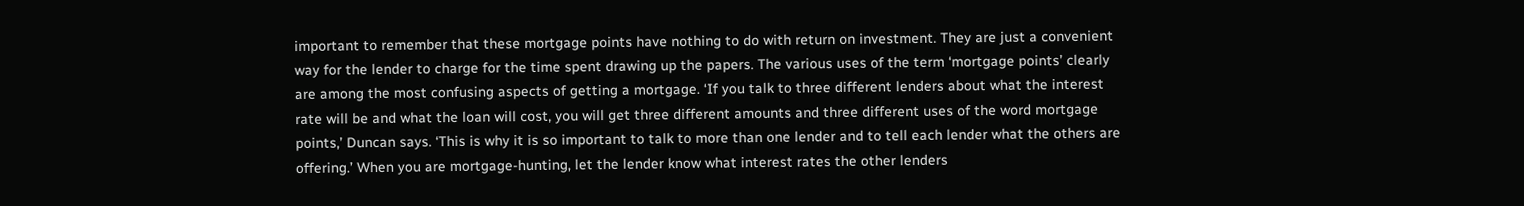important to remember that these mortgage points have nothing to do with return on investment. They are just a convenient way for the lender to charge for the time spent drawing up the papers. The various uses of the term ‘mortgage points’ clearly are among the most confusing aspects of getting a mortgage. ‘If you talk to three different lenders about what the interest rate will be and what the loan will cost, you will get three different amounts and three different uses of the word mortgage points,’ Duncan says. ‘This is why it is so important to talk to more than one lender and to tell each lender what the others are offering.’ When you are mortgage-hunting, let the lender know what interest rates the other lenders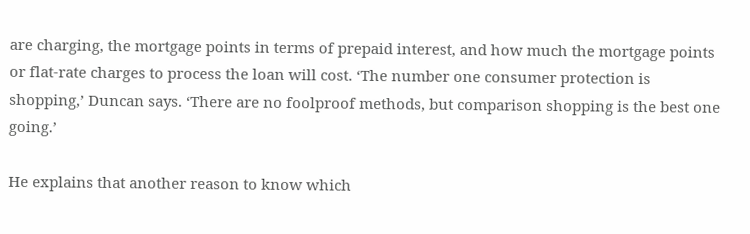are charging, the mortgage points in terms of prepaid interest, and how much the mortgage points or flat-rate charges to process the loan will cost. ‘The number one consumer protection is shopping,’ Duncan says. ‘There are no foolproof methods, but comparison shopping is the best one going.’

He explains that another reason to know which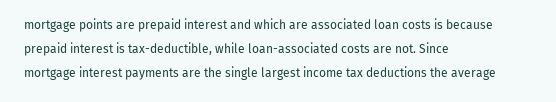mortgage points are prepaid interest and which are associated loan costs is because prepaid interest is tax-deductible, while loan-associated costs are not. Since mortgage interest payments are the single largest income tax deductions the average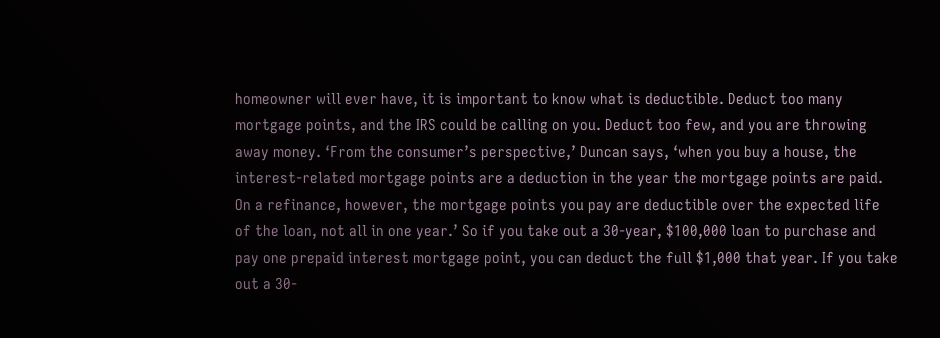homeowner will ever have, it is important to know what is deductible. Deduct too many mortgage points, and the IRS could be calling on you. Deduct too few, and you are throwing away money. ‘From the consumer’s perspective,’ Duncan says, ‘when you buy a house, the interest-related mortgage points are a deduction in the year the mortgage points are paid. On a refinance, however, the mortgage points you pay are deductible over the expected life of the loan, not all in one year.’ So if you take out a 30-year, $100,000 loan to purchase and pay one prepaid interest mortgage point, you can deduct the full $1,000 that year. If you take out a 30-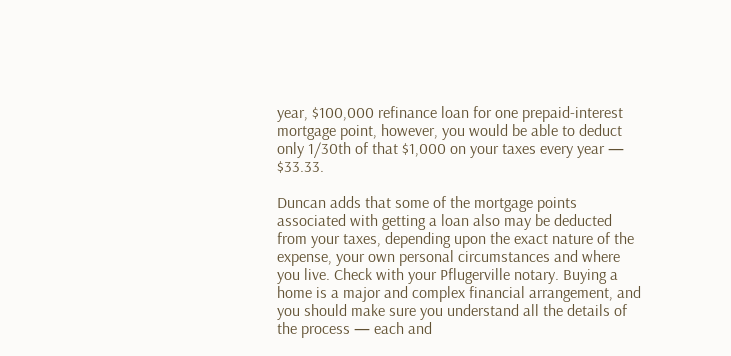year, $100,000 refinance loan for one prepaid-interest mortgage point, however, you would be able to deduct only 1/30th of that $1,000 on your taxes every year — $33.33.

Duncan adds that some of the mortgage points associated with getting a loan also may be deducted from your taxes, depending upon the exact nature of the expense, your own personal circumstances and where you live. Check with your Pflugerville notary. Buying a home is a major and complex financial arrangement, and you should make sure you understand all the details of the process — each and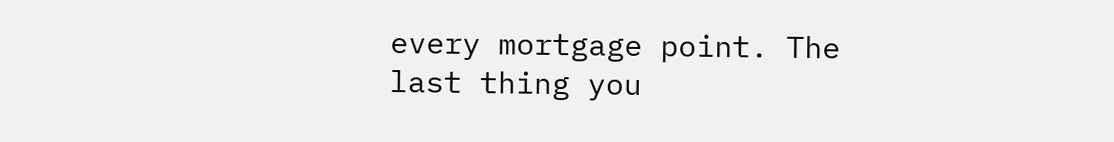every mortgage point. The last thing you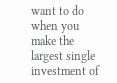want to do when you make the largest single investment of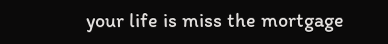your life is miss the mortgage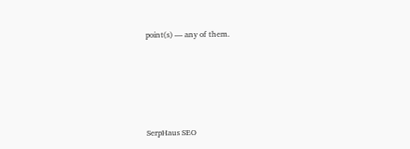point(s) — any of them.





SerpHaus SEO